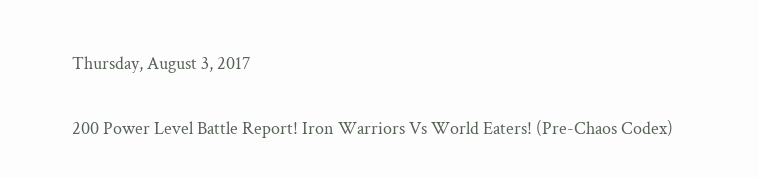Thursday, August 3, 2017

200 Power Level Battle Report! Iron Warriors Vs World Eaters! (Pre-Chaos Codex)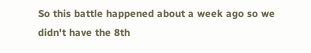So this battle happened about a week ago so we didn't have the 8th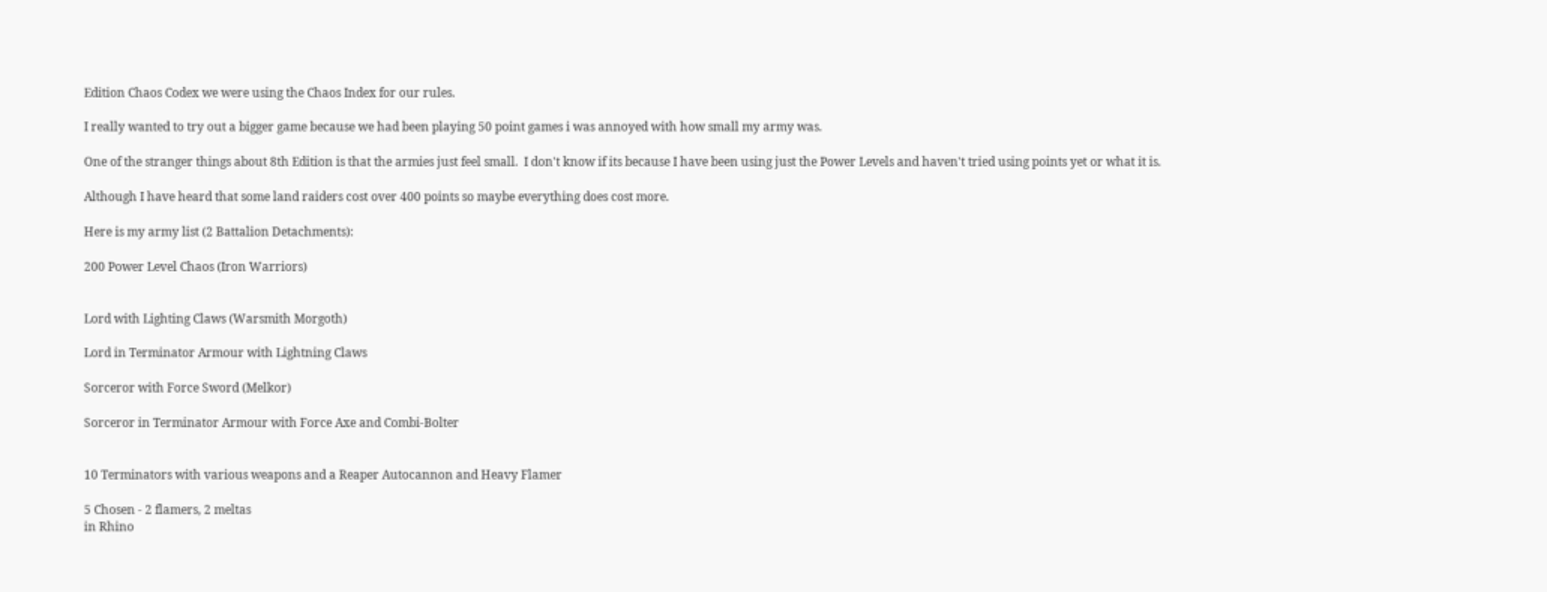Edition Chaos Codex we were using the Chaos Index for our rules.

I really wanted to try out a bigger game because we had been playing 50 point games i was annoyed with how small my army was.

One of the stranger things about 8th Edition is that the armies just feel small.  I don't know if its because I have been using just the Power Levels and haven't tried using points yet or what it is.

Although I have heard that some land raiders cost over 400 points so maybe everything does cost more.

Here is my army list (2 Battalion Detachments):

200 Power Level Chaos (Iron Warriors)


Lord with Lighting Claws (Warsmith Morgoth)

Lord in Terminator Armour with Lightning Claws

Sorceror with Force Sword (Melkor)

Sorceror in Terminator Armour with Force Axe and Combi-Bolter


10 Terminators with various weapons and a Reaper Autocannon and Heavy Flamer

5 Chosen - 2 flamers, 2 meltas
in Rhino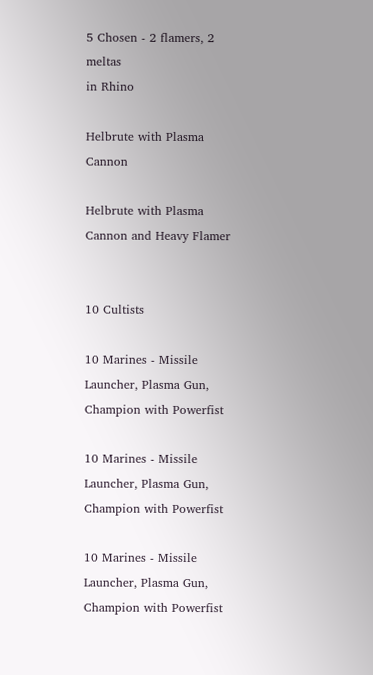5 Chosen - 2 flamers, 2 meltas
in Rhino

Helbrute with Plasma Cannon

Helbrute with Plasma Cannon and Heavy Flamer


10 Cultists

10 Marines - Missile Launcher, Plasma Gun, Champion with Powerfist

10 Marines - Missile Launcher, Plasma Gun, Champion with Powerfist

10 Marines - Missile Launcher, Plasma Gun, Champion with Powerfist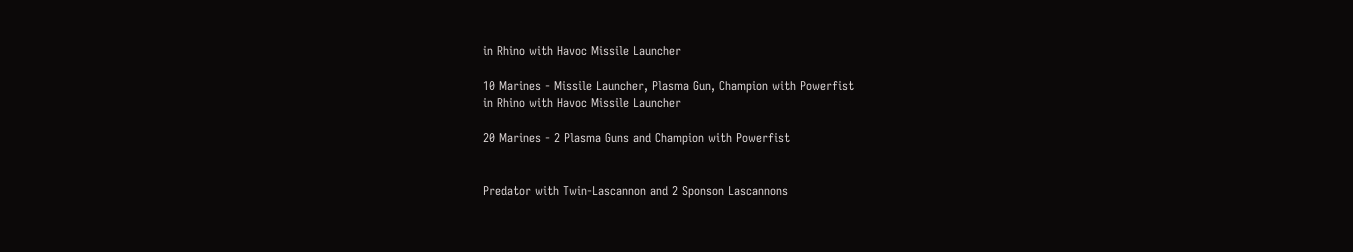in Rhino with Havoc Missile Launcher

10 Marines - Missile Launcher, Plasma Gun, Champion with Powerfist
in Rhino with Havoc Missile Launcher

20 Marines - 2 Plasma Guns and Champion with Powerfist


Predator with Twin-Lascannon and 2 Sponson Lascannons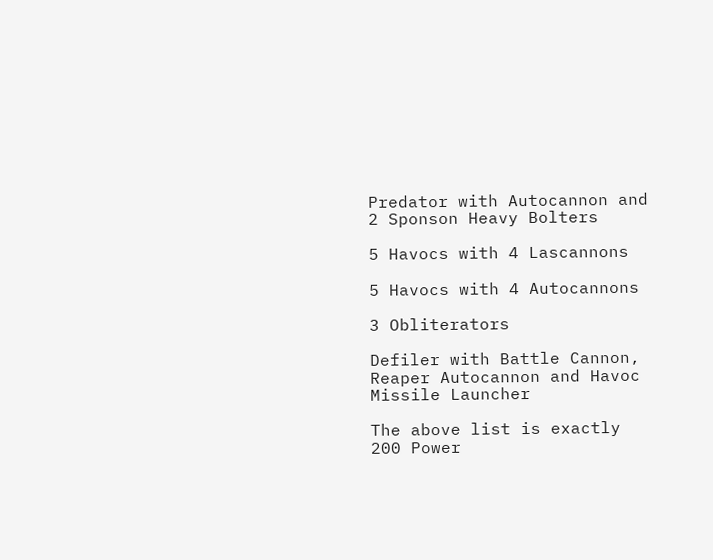Predator with Autocannon and 2 Sponson Heavy Bolters

5 Havocs with 4 Lascannons

5 Havocs with 4 Autocannons

3 Obliterators

Defiler with Battle Cannon, Reaper Autocannon and Havoc Missile Launcher

The above list is exactly 200 Power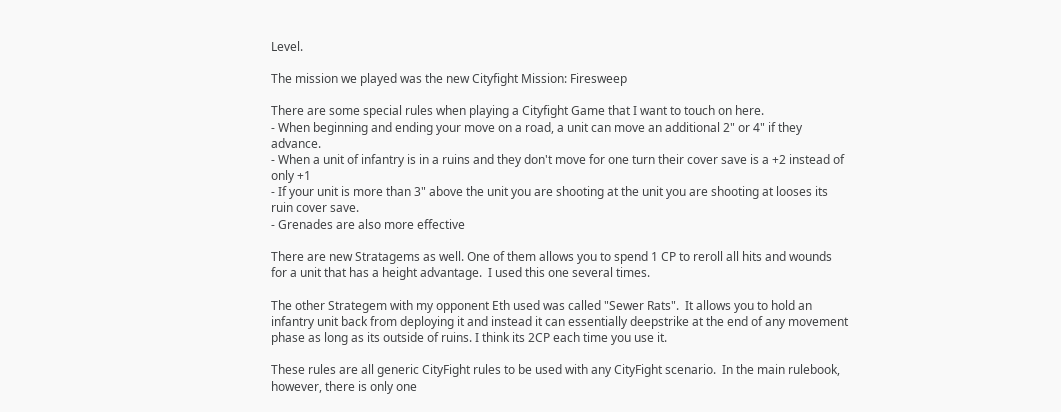Level.

The mission we played was the new Cityfight Mission: Firesweep

There are some special rules when playing a Cityfight Game that I want to touch on here.
- When beginning and ending your move on a road, a unit can move an additional 2" or 4" if they advance.
- When a unit of infantry is in a ruins and they don't move for one turn their cover save is a +2 instead of only +1
- If your unit is more than 3" above the unit you are shooting at the unit you are shooting at looses its ruin cover save.
- Grenades are also more effective

There are new Stratagems as well. One of them allows you to spend 1 CP to reroll all hits and wounds for a unit that has a height advantage.  I used this one several times.

The other Strategem with my opponent Eth used was called "Sewer Rats".  It allows you to hold an infantry unit back from deploying it and instead it can essentially deepstrike at the end of any movement phase as long as its outside of ruins. I think its 2CP each time you use it.

These rules are all generic CityFight rules to be used with any CityFight scenario.  In the main rulebook, however, there is only one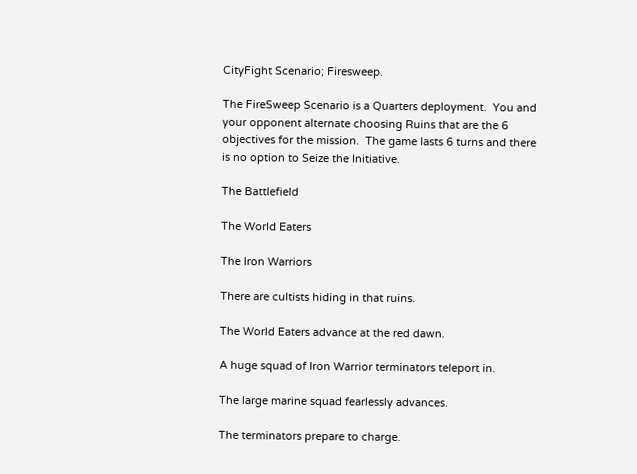CityFight Scenario; Firesweep.

The FireSweep Scenario is a Quarters deployment.  You and your opponent alternate choosing Ruins that are the 6 objectives for the mission.  The game lasts 6 turns and there is no option to Seize the Initiative.

The Battlefield

The World Eaters

The Iron Warriors

There are cultists hiding in that ruins.

The World Eaters advance at the red dawn.

A huge squad of Iron Warrior terminators teleport in.

The large marine squad fearlessly advances.

The terminators prepare to charge.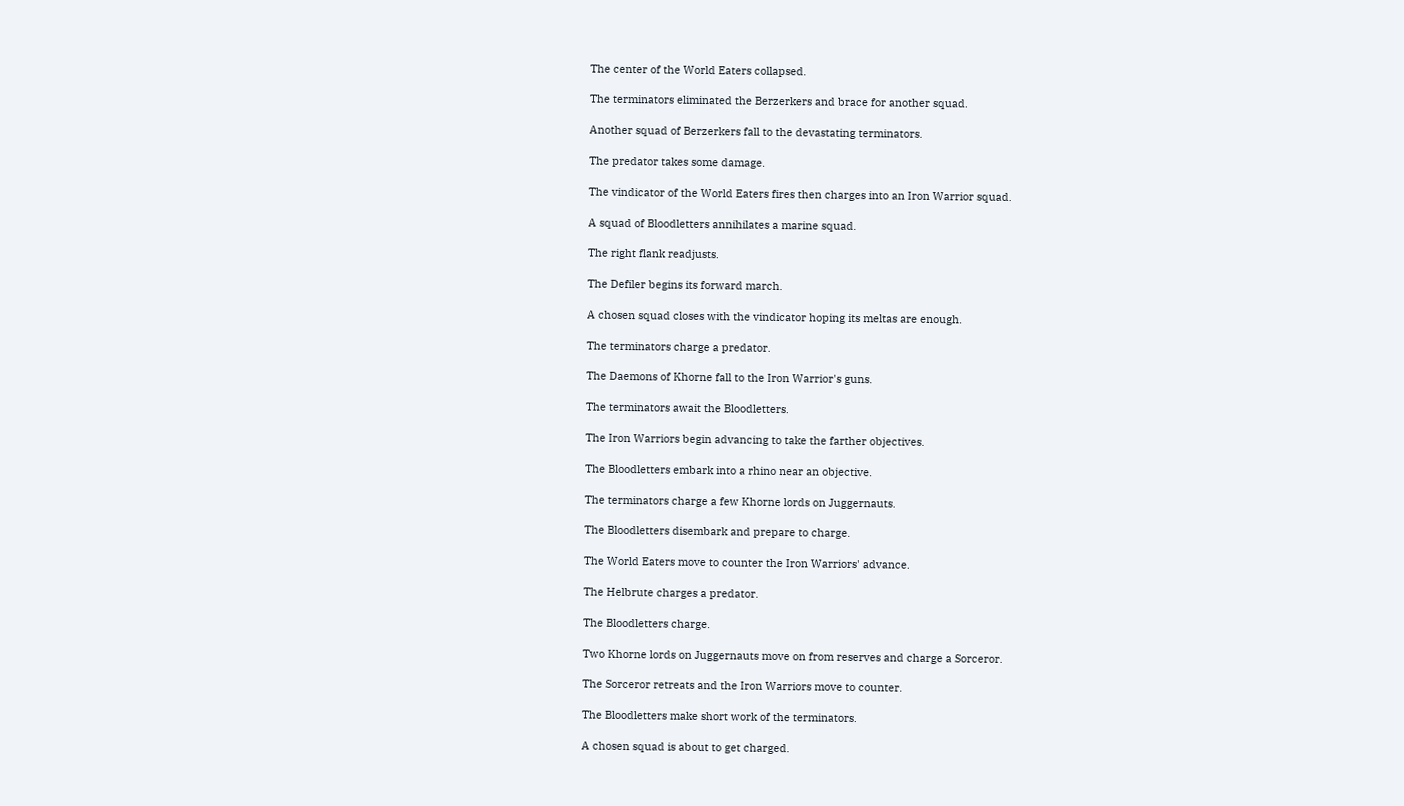The center of the World Eaters collapsed.

The terminators eliminated the Berzerkers and brace for another squad.

Another squad of Berzerkers fall to the devastating terminators.

The predator takes some damage.

The vindicator of the World Eaters fires then charges into an Iron Warrior squad.

A squad of Bloodletters annihilates a marine squad.

The right flank readjusts.

The Defiler begins its forward march.

A chosen squad closes with the vindicator hoping its meltas are enough.

The terminators charge a predator.

The Daemons of Khorne fall to the Iron Warrior's guns.

The terminators await the Bloodletters.

The Iron Warriors begin advancing to take the farther objectives.

The Bloodletters embark into a rhino near an objective.

The terminators charge a few Khorne lords on Juggernauts.

The Bloodletters disembark and prepare to charge.

The World Eaters move to counter the Iron Warriors' advance.

The Helbrute charges a predator.

The Bloodletters charge.

Two Khorne lords on Juggernauts move on from reserves and charge a Sorceror.

The Sorceror retreats and the Iron Warriors move to counter.

The Bloodletters make short work of the terminators.

A chosen squad is about to get charged.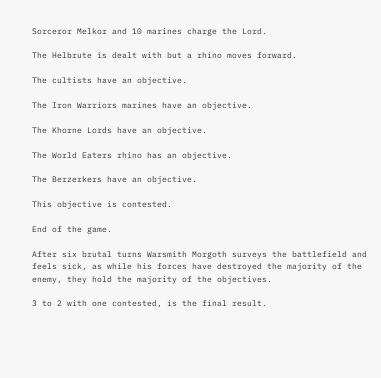Sorceror Melkor and 10 marines charge the Lord.

The Helbrute is dealt with but a rhino moves forward.

The cultists have an objective.

The Iron Warriors marines have an objective.

The Khorne Lords have an objective.

The World Eaters rhino has an objective.

The Berzerkers have an objective.

This objective is contested.

End of the game.

After six brutal turns Warsmith Morgoth surveys the battlefield and feels sick, as while his forces have destroyed the majority of the enemy, they hold the majority of the objectives.

3 to 2 with one contested, is the final result.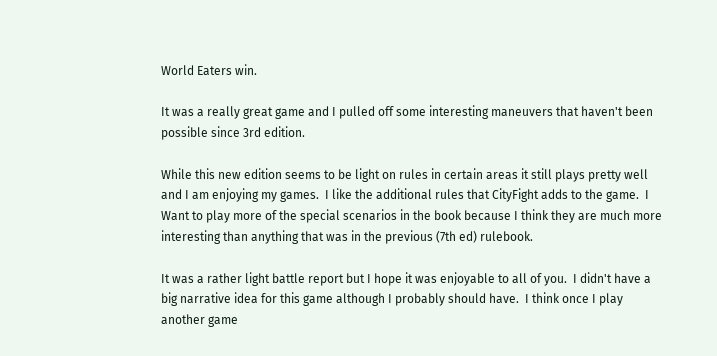World Eaters win.

It was a really great game and I pulled off some interesting maneuvers that haven't been possible since 3rd edition.

While this new edition seems to be light on rules in certain areas it still plays pretty well and I am enjoying my games.  I like the additional rules that CityFight adds to the game.  I Want to play more of the special scenarios in the book because I think they are much more interesting than anything that was in the previous (7th ed) rulebook.

It was a rather light battle report but I hope it was enjoyable to all of you.  I didn't have a big narrative idea for this game although I probably should have.  I think once I play another game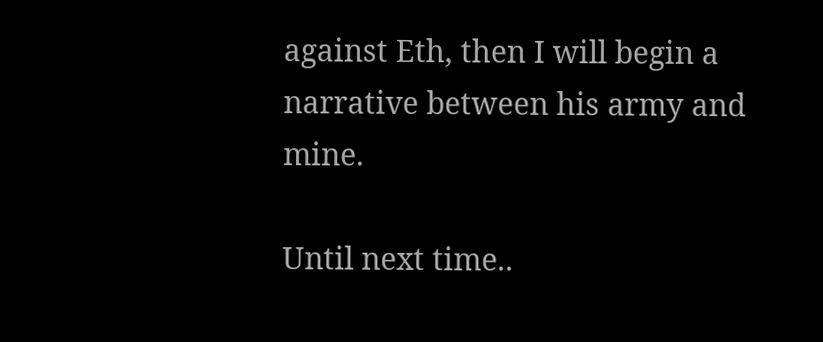against Eth, then I will begin a narrative between his army and mine.

Until next time..